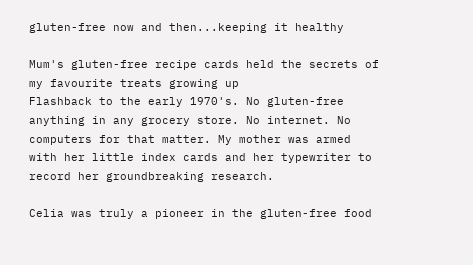gluten-free now and then...keeping it healthy

Mum's gluten-free recipe cards held the secrets of my favourite treats growing up
Flashback to the early 1970's. No gluten-free anything in any grocery store. No internet. No computers for that matter. My mother was armed with her little index cards and her typewriter to record her groundbreaking research.

Celia was truly a pioneer in the gluten-free food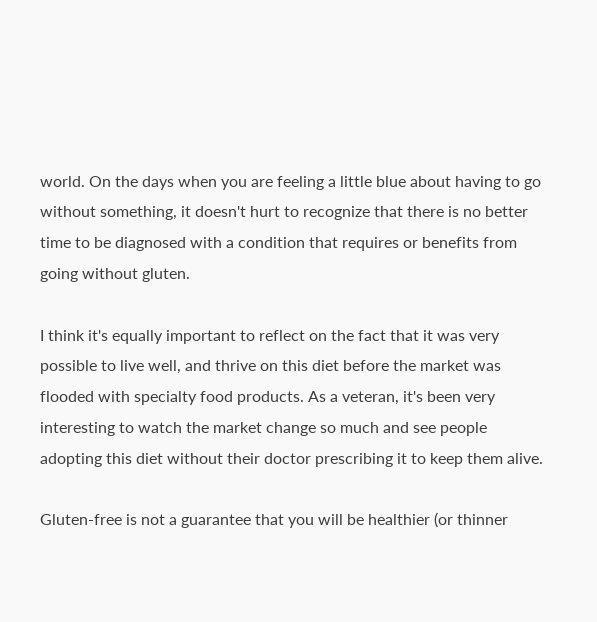world. On the days when you are feeling a little blue about having to go without something, it doesn't hurt to recognize that there is no better time to be diagnosed with a condition that requires or benefits from going without gluten.

I think it's equally important to reflect on the fact that it was very possible to live well, and thrive on this diet before the market was flooded with specialty food products. As a veteran, it's been very interesting to watch the market change so much and see people adopting this diet without their doctor prescribing it to keep them alive.

Gluten-free is not a guarantee that you will be healthier (or thinner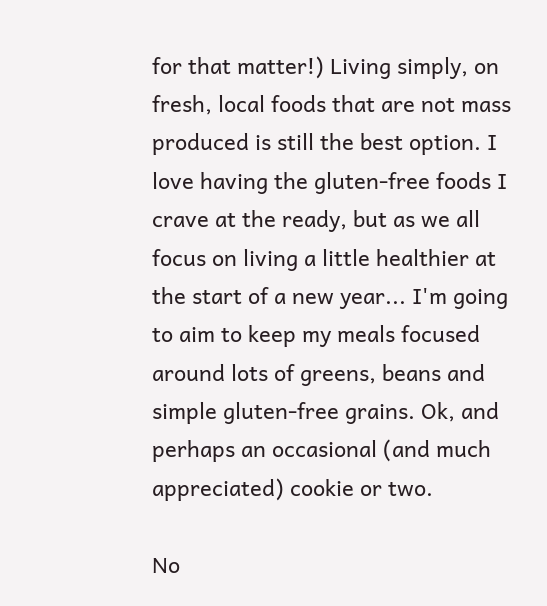for that matter!) Living simply, on fresh, local foods that are not mass produced is still the best option. I love having the gluten-free foods I crave at the ready, but as we all focus on living a little healthier at the start of a new year... I'm going to aim to keep my meals focused around lots of greens, beans and simple gluten-free grains. Ok, and perhaps an occasional (and much appreciated) cookie or two.

No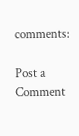comments:

Post a Comment